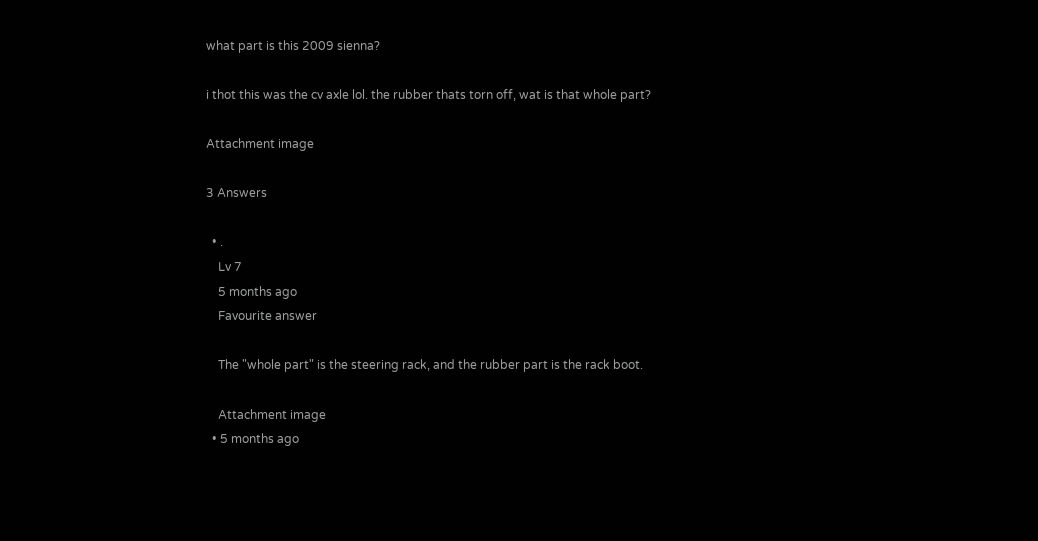what part is this 2009 sienna?

i thot this was the cv axle lol. the rubber thats torn off, wat is that whole part?

Attachment image

3 Answers

  • .
    Lv 7
    5 months ago
    Favourite answer

    The "whole part" is the steering rack, and the rubber part is the rack boot.

    Attachment image
  • 5 months ago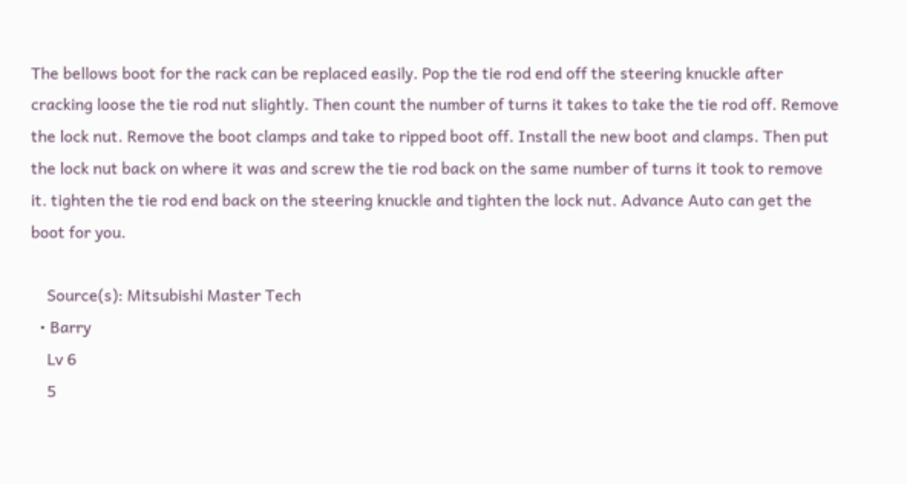The bellows boot for the rack can be replaced easily. Pop the tie rod end off the steering knuckle after cracking loose the tie rod nut slightly. Then count the number of turns it takes to take the tie rod off. Remove the lock nut. Remove the boot clamps and take to ripped boot off. Install the new boot and clamps. Then put the lock nut back on where it was and screw the tie rod back on the same number of turns it took to remove it. tighten the tie rod end back on the steering knuckle and tighten the lock nut. Advance Auto can get the boot for you.

    Source(s): Mitsubishi Master Tech
  • Barry
    Lv 6
    5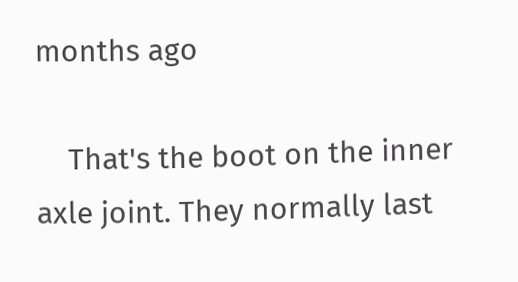months ago

    That's the boot on the inner axle joint. They normally last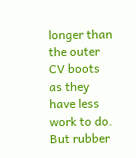longer than the outer CV boots as they have less work to do. But rubber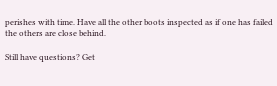perishes with time. Have all the other boots inspected as if one has failed the others are close behind.

Still have questions? Get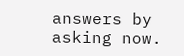answers by asking now.